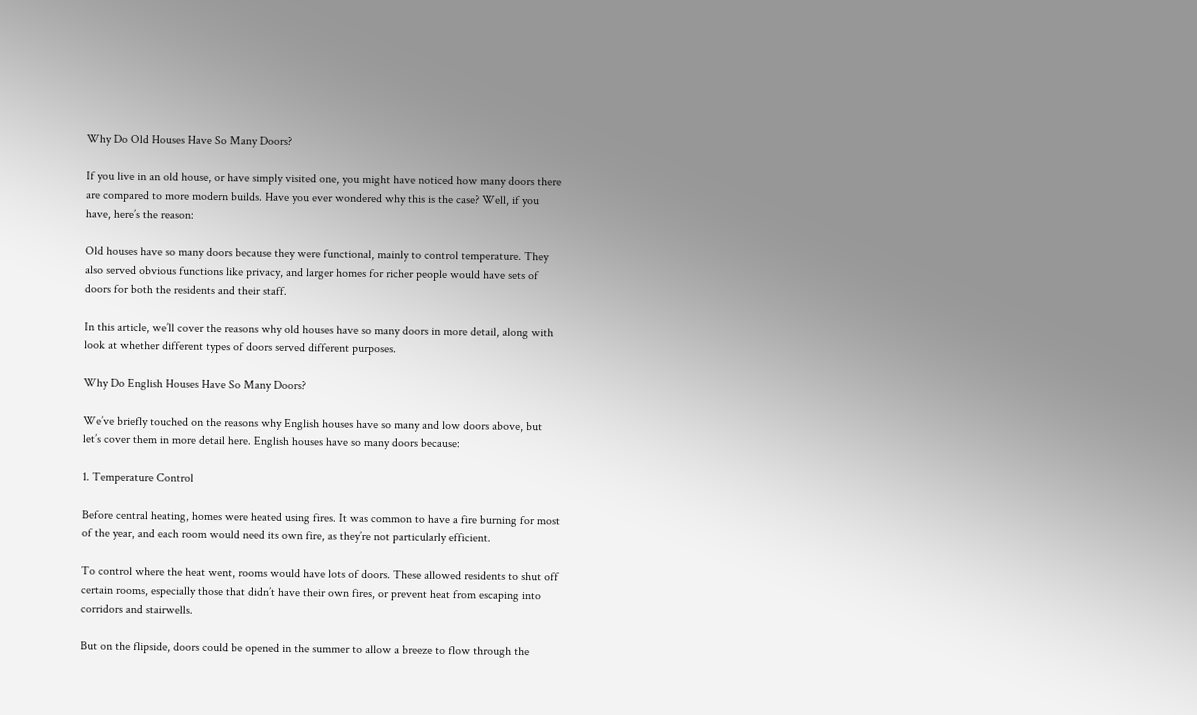Why Do Old Houses Have So Many Doors?

If you live in an old house, or have simply visited one, you might have noticed how many doors there are compared to more modern builds. Have you ever wondered why this is the case? Well, if you have, here’s the reason:

Old houses have so many doors because they were functional, mainly to control temperature. They also served obvious functions like privacy, and larger homes for richer people would have sets of doors for both the residents and their staff.

In this article, we’ll cover the reasons why old houses have so many doors in more detail, along with look at whether different types of doors served different purposes.

Why Do English Houses Have So Many Doors?

We’ve briefly touched on the reasons why English houses have so many and low doors above, but let’s cover them in more detail here. English houses have so many doors because:

1. Temperature Control

Before central heating, homes were heated using fires. It was common to have a fire burning for most of the year, and each room would need its own fire, as they’re not particularly efficient.

To control where the heat went, rooms would have lots of doors. These allowed residents to shut off certain rooms, especially those that didn’t have their own fires, or prevent heat from escaping into corridors and stairwells.

But on the flipside, doors could be opened in the summer to allow a breeze to flow through the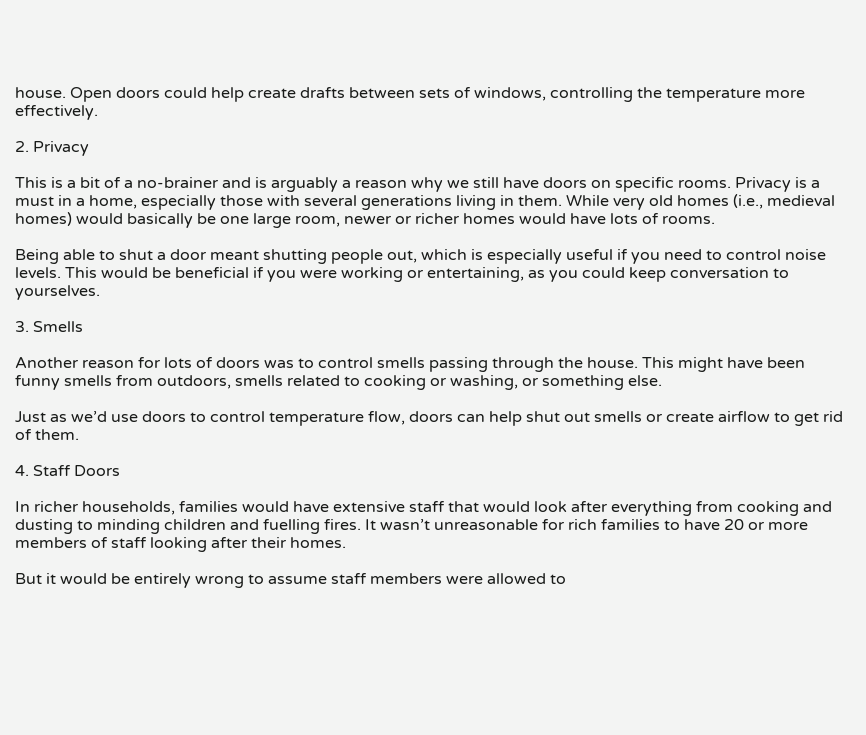house. Open doors could help create drafts between sets of windows, controlling the temperature more effectively.

2. Privacy

This is a bit of a no-brainer and is arguably a reason why we still have doors on specific rooms. Privacy is a must in a home, especially those with several generations living in them. While very old homes (i.e., medieval homes) would basically be one large room, newer or richer homes would have lots of rooms.

Being able to shut a door meant shutting people out, which is especially useful if you need to control noise levels. This would be beneficial if you were working or entertaining, as you could keep conversation to yourselves.

3. Smells

Another reason for lots of doors was to control smells passing through the house. This might have been funny smells from outdoors, smells related to cooking or washing, or something else.

Just as we’d use doors to control temperature flow, doors can help shut out smells or create airflow to get rid of them.

4. Staff Doors

In richer households, families would have extensive staff that would look after everything from cooking and dusting to minding children and fuelling fires. It wasn’t unreasonable for rich families to have 20 or more members of staff looking after their homes.

But it would be entirely wrong to assume staff members were allowed to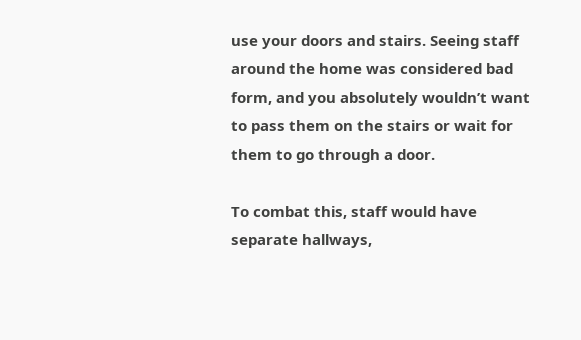use your doors and stairs. Seeing staff around the home was considered bad form, and you absolutely wouldn’t want to pass them on the stairs or wait for them to go through a door.

To combat this, staff would have separate hallways,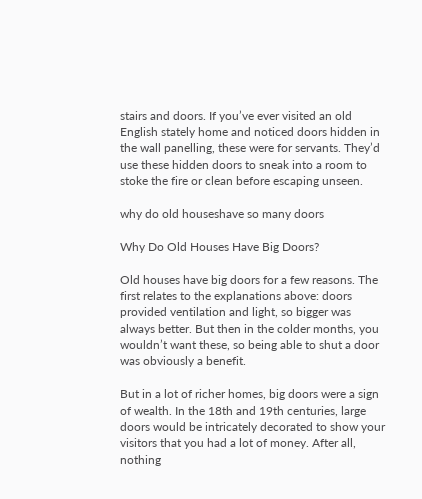stairs and doors. If you’ve ever visited an old English stately home and noticed doors hidden in the wall panelling, these were for servants. They’d use these hidden doors to sneak into a room to stoke the fire or clean before escaping unseen.

why do old houseshave so many doors

Why Do Old Houses Have Big Doors?

Old houses have big doors for a few reasons. The first relates to the explanations above: doors provided ventilation and light, so bigger was always better. But then in the colder months, you wouldn’t want these, so being able to shut a door was obviously a benefit.

But in a lot of richer homes, big doors were a sign of wealth. In the 18th and 19th centuries, large doors would be intricately decorated to show your visitors that you had a lot of money. After all, nothing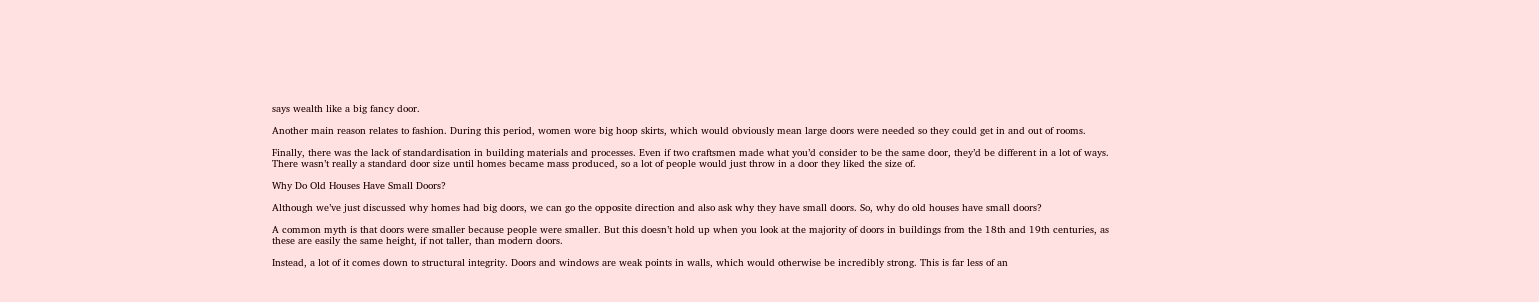says wealth like a big fancy door.

Another main reason relates to fashion. During this period, women wore big hoop skirts, which would obviously mean large doors were needed so they could get in and out of rooms.

Finally, there was the lack of standardisation in building materials and processes. Even if two craftsmen made what you’d consider to be the same door, they’d be different in a lot of ways. There wasn’t really a standard door size until homes became mass produced, so a lot of people would just throw in a door they liked the size of.

Why Do Old Houses Have Small Doors?

Although we’ve just discussed why homes had big doors, we can go the opposite direction and also ask why they have small doors. So, why do old houses have small doors?

A common myth is that doors were smaller because people were smaller. But this doesn’t hold up when you look at the majority of doors in buildings from the 18th and 19th centuries, as these are easily the same height, if not taller, than modern doors.

Instead, a lot of it comes down to structural integrity. Doors and windows are weak points in walls, which would otherwise be incredibly strong. This is far less of an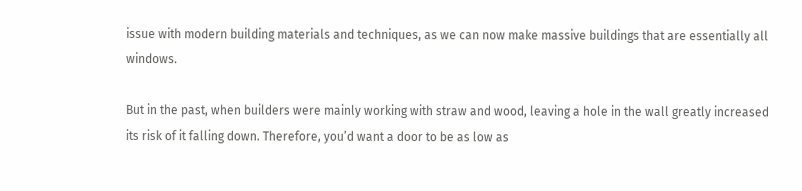issue with modern building materials and techniques, as we can now make massive buildings that are essentially all windows.

But in the past, when builders were mainly working with straw and wood, leaving a hole in the wall greatly increased its risk of it falling down. Therefore, you’d want a door to be as low as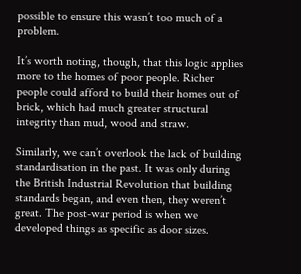possible to ensure this wasn’t too much of a problem.

It’s worth noting, though, that this logic applies more to the homes of poor people. Richer people could afford to build their homes out of brick, which had much greater structural integrity than mud, wood and straw.

Similarly, we can’t overlook the lack of building standardisation in the past. It was only during the British Industrial Revolution that building standards began, and even then, they weren’t great. The post-war period is when we developed things as specific as door sizes.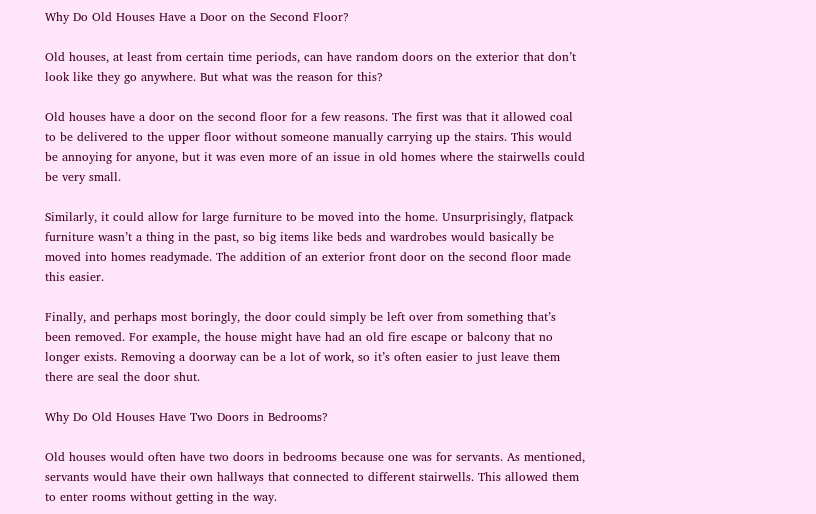Why Do Old Houses Have a Door on the Second Floor?

Old houses, at least from certain time periods, can have random doors on the exterior that don’t look like they go anywhere. But what was the reason for this?

Old houses have a door on the second floor for a few reasons. The first was that it allowed coal to be delivered to the upper floor without someone manually carrying up the stairs. This would be annoying for anyone, but it was even more of an issue in old homes where the stairwells could be very small.

Similarly, it could allow for large furniture to be moved into the home. Unsurprisingly, flatpack furniture wasn’t a thing in the past, so big items like beds and wardrobes would basically be moved into homes readymade. The addition of an exterior front door on the second floor made this easier.

Finally, and perhaps most boringly, the door could simply be left over from something that’s been removed. For example, the house might have had an old fire escape or balcony that no longer exists. Removing a doorway can be a lot of work, so it’s often easier to just leave them there are seal the door shut.

Why Do Old Houses Have Two Doors in Bedrooms?

Old houses would often have two doors in bedrooms because one was for servants. As mentioned, servants would have their own hallways that connected to different stairwells. This allowed them to enter rooms without getting in the way.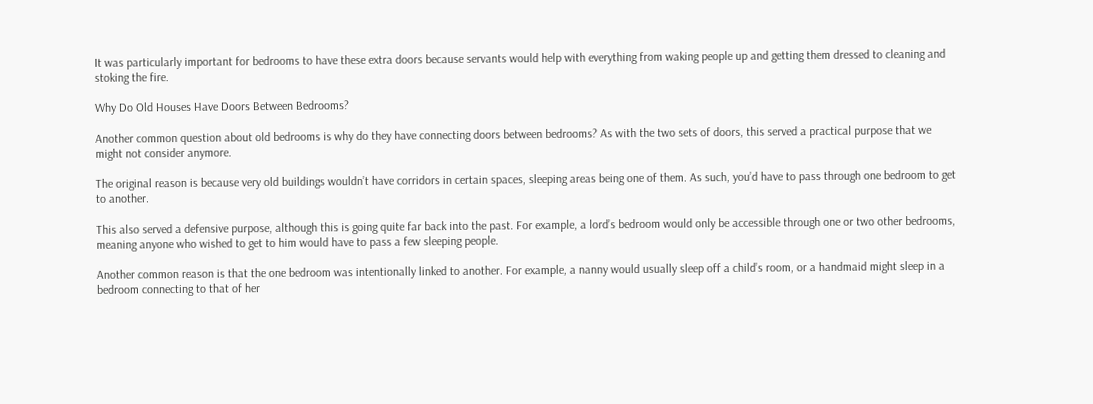It was particularly important for bedrooms to have these extra doors because servants would help with everything from waking people up and getting them dressed to cleaning and stoking the fire.

Why Do Old Houses Have Doors Between Bedrooms?

Another common question about old bedrooms is why do they have connecting doors between bedrooms? As with the two sets of doors, this served a practical purpose that we might not consider anymore.

The original reason is because very old buildings wouldn’t have corridors in certain spaces, sleeping areas being one of them. As such, you’d have to pass through one bedroom to get to another.

This also served a defensive purpose, although this is going quite far back into the past. For example, a lord’s bedroom would only be accessible through one or two other bedrooms, meaning anyone who wished to get to him would have to pass a few sleeping people.

Another common reason is that the one bedroom was intentionally linked to another. For example, a nanny would usually sleep off a child’s room, or a handmaid might sleep in a bedroom connecting to that of her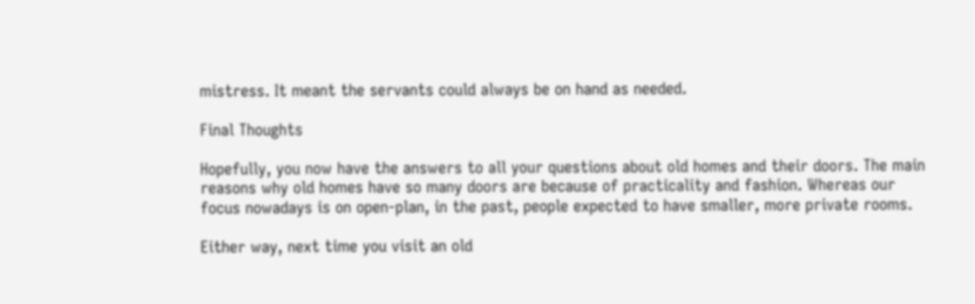mistress. It meant the servants could always be on hand as needed.

Final Thoughts

Hopefully, you now have the answers to all your questions about old homes and their doors. The main reasons why old homes have so many doors are because of practicality and fashion. Whereas our focus nowadays is on open-plan, in the past, people expected to have smaller, more private rooms.

Either way, next time you visit an old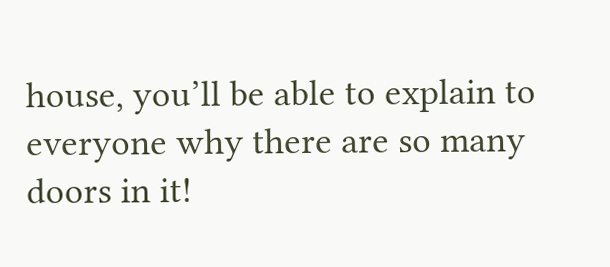house, you’ll be able to explain to everyone why there are so many doors in it!